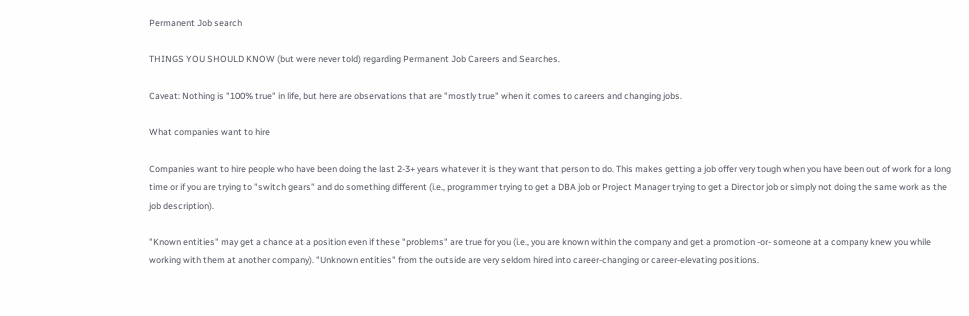Permanent Job search

THINGS YOU SHOULD KNOW (but were never told) regarding Permanent Job Careers and Searches.

Caveat: Nothing is "100% true" in life, but here are observations that are "mostly true" when it comes to careers and changing jobs.

What companies want to hire

Companies want to hire people who have been doing the last 2-3+ years whatever it is they want that person to do. This makes getting a job offer very tough when you have been out of work for a long time or if you are trying to "switch gears" and do something different (i.e., programmer trying to get a DBA job or Project Manager trying to get a Director job or simply not doing the same work as the job description).

"Known entities" may get a chance at a position even if these "problems" are true for you (i.e., you are known within the company and get a promotion -or- someone at a company knew you while working with them at another company). "Unknown entities" from the outside are very seldom hired into career-changing or career-elevating positions.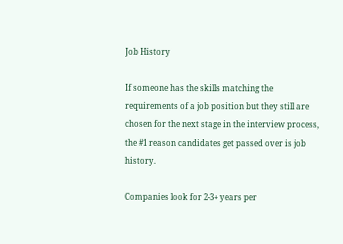Job History

If someone has the skills matching the requirements of a job position but they still are chosen for the next stage in the interview process, the #1 reason candidates get passed over is job history.

Companies look for 2-3+ years per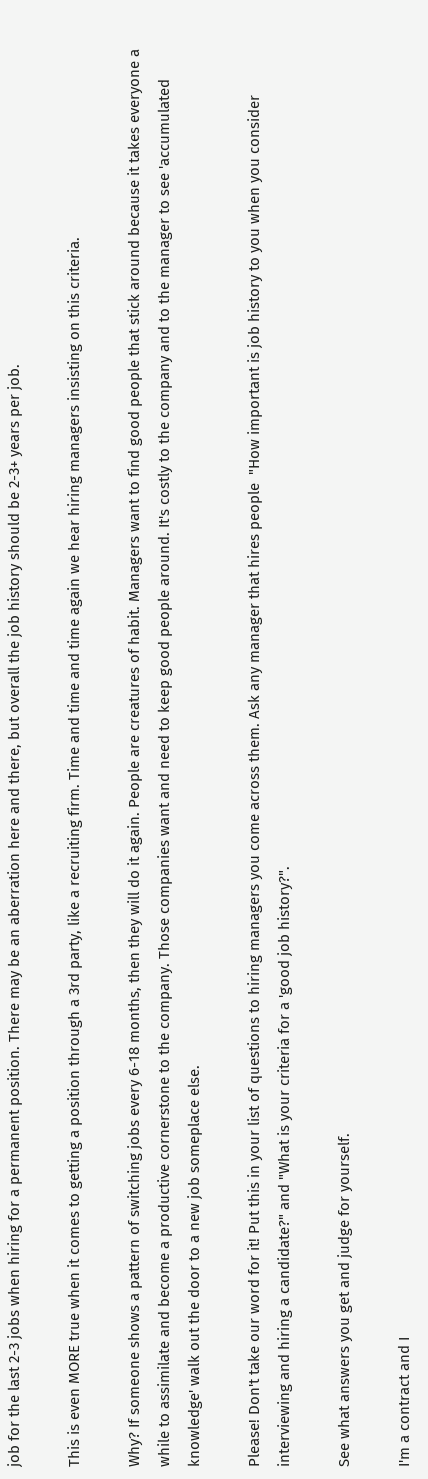job for the last 2-3 jobs when hiring for a permanent position. There may be an aberration here and there, but overall the job history should be 2-3+ years per job.

This is even MORE true when it comes to getting a position through a 3rd party, like a recruiting firm. Time and time and time again we hear hiring managers insisting on this criteria.

Why? If someone shows a pattern of switching jobs every 6-18 months, then they will do it again. People are creatures of habit. Managers want to find good people that stick around because it takes everyone a while to assimilate and become a productive cornerstone to the company. Those companies want and need to keep good people around. It's costly to the company and to the manager to see 'accumulated knowledge' walk out the door to a new job someplace else.

Please! Don't take our word for it! Put this in your list of questions to hiring managers you come across them. Ask any manager that hires people  "How important is job history to you when you consider interviewing and hiring a candidate?" and "What is your criteria for a 'good job history?".

See what answers you get and judge for yourself.

I'm a contract and I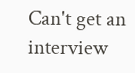Can't get an interview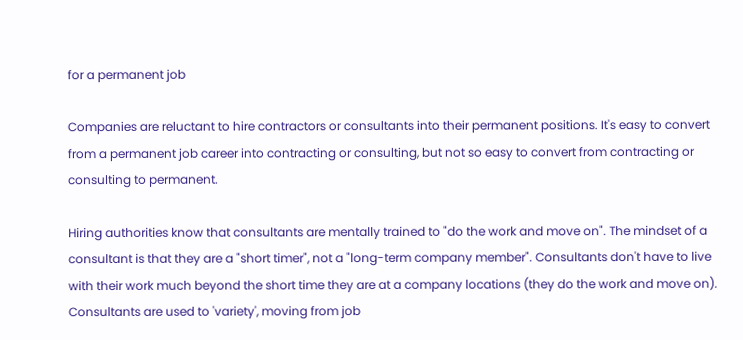for a permanent job

Companies are reluctant to hire contractors or consultants into their permanent positions. It's easy to convert from a permanent job career into contracting or consulting, but not so easy to convert from contracting or consulting to permanent.

Hiring authorities know that consultants are mentally trained to "do the work and move on". The mindset of a consultant is that they are a "short timer", not a "long-term company member". Consultants don't have to live with their work much beyond the short time they are at a company locations (they do the work and move on). Consultants are used to 'variety', moving from job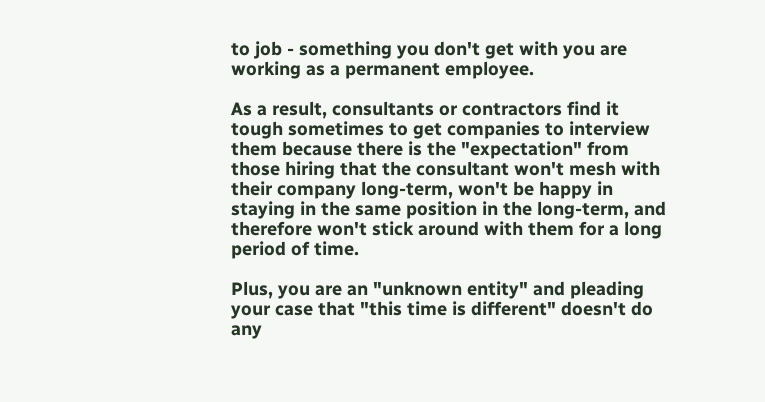to job - something you don't get with you are working as a permanent employee.

As a result, consultants or contractors find it tough sometimes to get companies to interview them because there is the "expectation" from those hiring that the consultant won't mesh with their company long-term, won't be happy in staying in the same position in the long-term, and therefore won't stick around with them for a long period of time.

Plus, you are an "unknown entity" and pleading your case that "this time is different" doesn't do any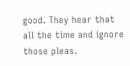good. They hear that all the time and ignore those pleas.